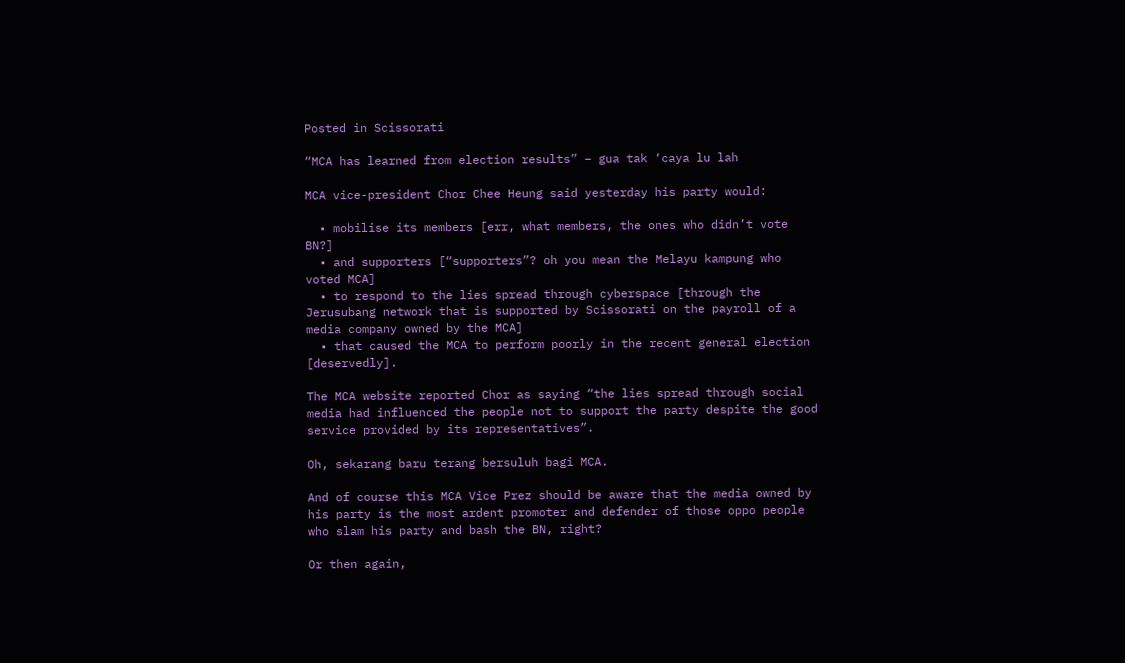Posted in Scissorati

“MCA has learned from election results” – gua tak ‘caya lu lah

MCA vice-president Chor Chee Heung said yesterday his party would:

  • mobilise its members [err, what members, the ones who didn’t vote BN?]
  • and supporters [“supporters”? oh you mean the Melayu kampung who voted MCA]
  • to respond to the lies spread through cyberspace [through the Jerusubang network that is supported by Scissorati on the payroll of a media company owned by the MCA]
  • that caused the MCA to perform poorly in the recent general election [deservedly].

The MCA website reported Chor as saying “the lies spread through social media had influenced the people not to support the party despite the good service provided by its representatives”.

Oh, sekarang baru terang bersuluh bagi MCA.

And of course this MCA Vice Prez should be aware that the media owned by his party is the most ardent promoter and defender of those oppo people who slam his party and bash the BN, right?

Or then again,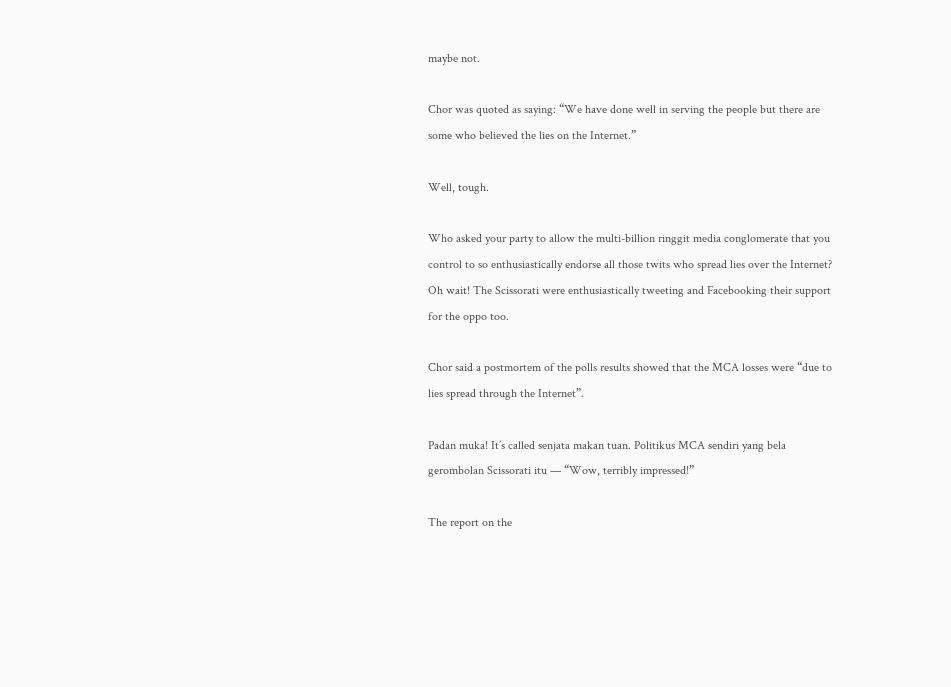maybe not.

Chor was quoted as saying: “We have done well in serving the people but there are some who believed the lies on the Internet.”

Well, tough.

Who asked your party to allow the multi-billion ringgit media conglomerate that you control to so enthusiastically endorse all those twits who spread lies over the Internet? Oh wait! The Scissorati were enthusiastically tweeting and Facebooking their support for the oppo too.

Chor said a postmortem of the polls results showed that the MCA losses were “due to lies spread through the Internet”.

Padan muka! It’s called senjata makan tuan. Politikus MCA sendiri yang bela gerombolan Scissorati itu — “Wow, terribly impressed!”

The report on the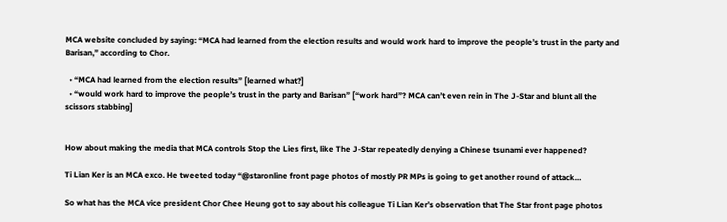MCA website concluded by saying: “MCA had learned from the election results and would work hard to improve the people’s trust in the party and Barisan,” according to Chor.

  • “MCA had learned from the election results” [learned what?]
  • “would work hard to improve the people’s trust in the party and Barisan” [“work hard”? MCA can’t even rein in The J-Star and blunt all the scissors stabbing]


How about making the media that MCA controls Stop the Lies first, like The J-Star repeatedly denying a Chinese tsunami ever happened?

Ti Lian Ker is an MCA exco. He tweeted today “@staronline front page photos of mostly PR MPs is going to get another round of attack…

So what has the MCA vice president Chor Chee Heung got to say about his colleague Ti Lian Ker’s observation that The Star front page photos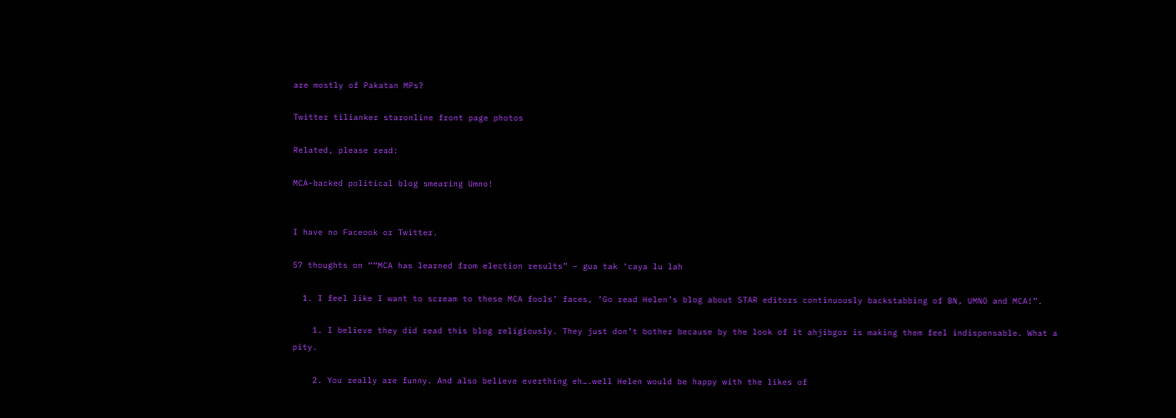are mostly of Pakatan MPs?

Twitter tilianker staronline front page photos

Related, please read:

MCA-backed political blog smearing Umno!


I have no Faceook or Twitter.

57 thoughts on ““MCA has learned from election results” – gua tak ‘caya lu lah

  1. I feel like I want to scream to these MCA fools’ faces, ‘Go read Helen’s blog about STAR editors continuously backstabbing of BN, UMNO and MCA!”.

    1. I believe they did read this blog religiously. They just don’t bother because by the look of it ahjibgor is making them feel indispensable. What a pity.

    2. You really are funny. And also believe everthing eh….well Helen would be happy with the likes of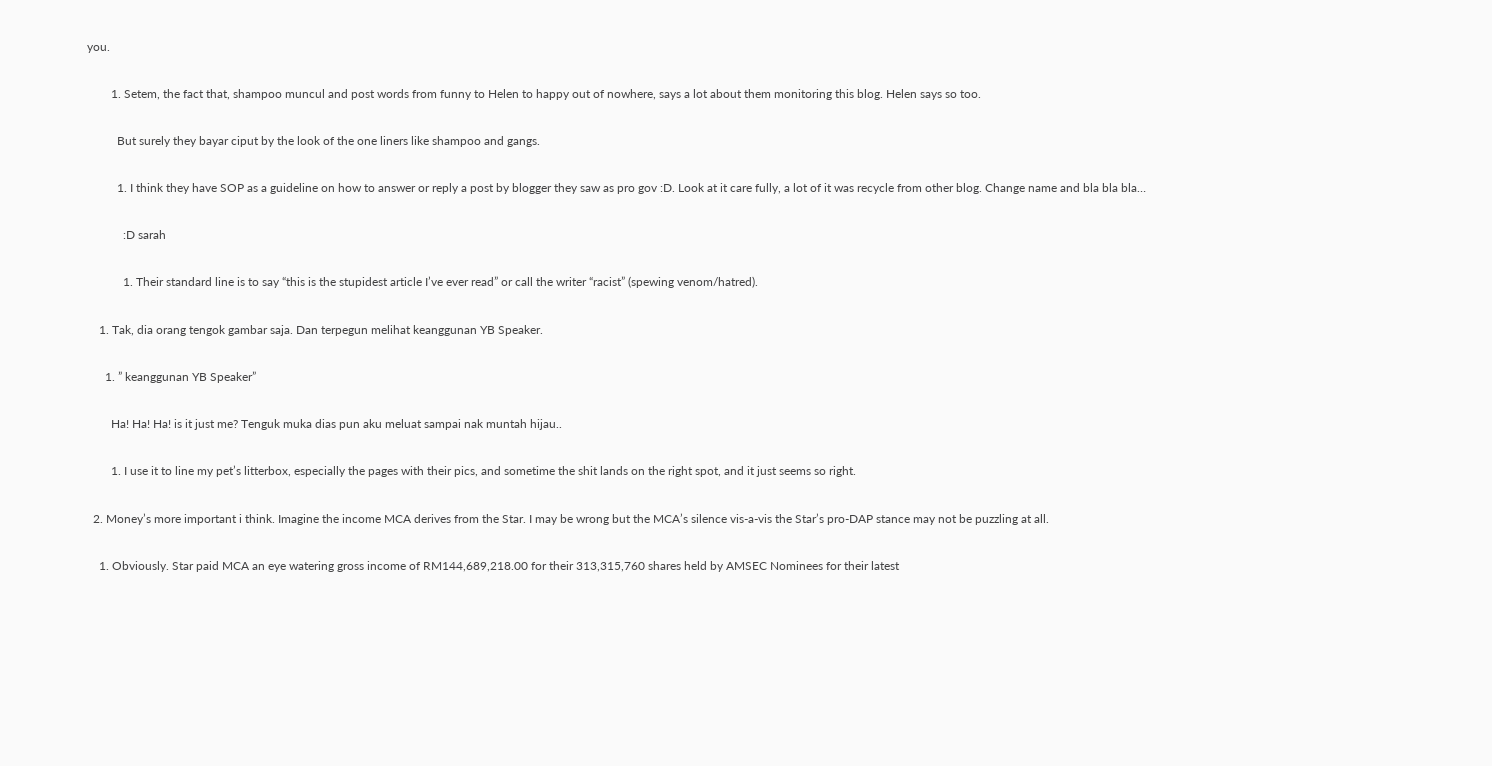you.

        1. Setem, the fact that, shampoo muncul and post words from funny to Helen to happy out of nowhere, says a lot about them monitoring this blog. Helen says so too.

          But surely they bayar ciput by the look of the one liners like shampoo and gangs.

          1. I think they have SOP as a guideline on how to answer or reply a post by blogger they saw as pro gov :D. Look at it care fully, a lot of it was recycle from other blog. Change name and bla bla bla…

            :D sarah

            1. Their standard line is to say “this is the stupidest article I’ve ever read” or call the writer “racist” (spewing venom/hatred).

    1. Tak, dia orang tengok gambar saja. Dan terpegun melihat keanggunan YB Speaker.

      1. ” keanggunan YB Speaker”

        Ha! Ha! Ha! is it just me? Tenguk muka dias pun aku meluat sampai nak muntah hijau..

        1. I use it to line my pet’s litterbox, especially the pages with their pics, and sometime the shit lands on the right spot, and it just seems so right.

  2. Money’s more important i think. Imagine the income MCA derives from the Star. I may be wrong but the MCA’s silence vis-a-vis the Star’s pro-DAP stance may not be puzzling at all.

    1. Obviously. Star paid MCA an eye watering gross income of RM144,689,218.00 for their 313,315,760 shares held by AMSEC Nominees for their latest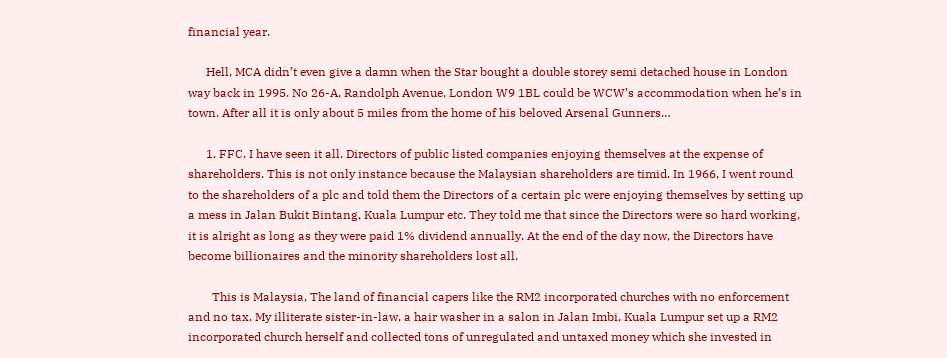financial year.

      Hell, MCA didn’t even give a damn when the Star bought a double storey semi detached house in London way back in 1995. No 26-A, Randolph Avenue, London W9 1BL could be WCW’s accommodation when he’s in town. After all it is only about 5 miles from the home of his beloved Arsenal Gunners…

      1. FFC. I have seen it all. Directors of public listed companies enjoying themselves at the expense of shareholders. This is not only instance because the Malaysian shareholders are timid. In 1966, I went round to the shareholders of a plc and told them the Directors of a certain plc were enjoying themselves by setting up a mess in Jalan Bukit Bintang, Kuala Lumpur etc. They told me that since the Directors were so hard working, it is alright as long as they were paid 1% dividend annually. At the end of the day now, the Directors have become billionaires and the minority shareholders lost all.

        This is Malaysia, The land of financial capers like the RM2 incorporated churches with no enforcement and no tax. My illiterate sister-in-law, a hair washer in a salon in Jalan Imbi, Kuala Lumpur set up a RM2 incorporated church herself and collected tons of unregulated and untaxed money which she invested in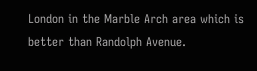London in the Marble Arch area which is better than Randolph Avenue.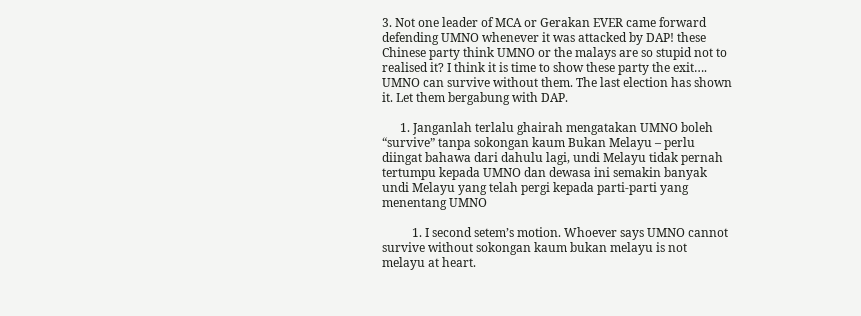3. Not one leader of MCA or Gerakan EVER came forward defending UMNO whenever it was attacked by DAP! these Chinese party think UMNO or the malays are so stupid not to realised it? I think it is time to show these party the exit…. UMNO can survive without them. The last election has shown it. Let them bergabung with DAP.

      1. Janganlah terlalu ghairah mengatakan UMNO boleh “survive” tanpa sokongan kaum Bukan Melayu – perlu diingat bahawa dari dahulu lagi, undi Melayu tidak pernah tertumpu kepada UMNO dan dewasa ini semakin banyak undi Melayu yang telah pergi kepada parti-parti yang menentang UMNO

          1. I second setem’s motion. Whoever says UMNO cannot survive without sokongan kaum bukan melayu is not melayu at heart.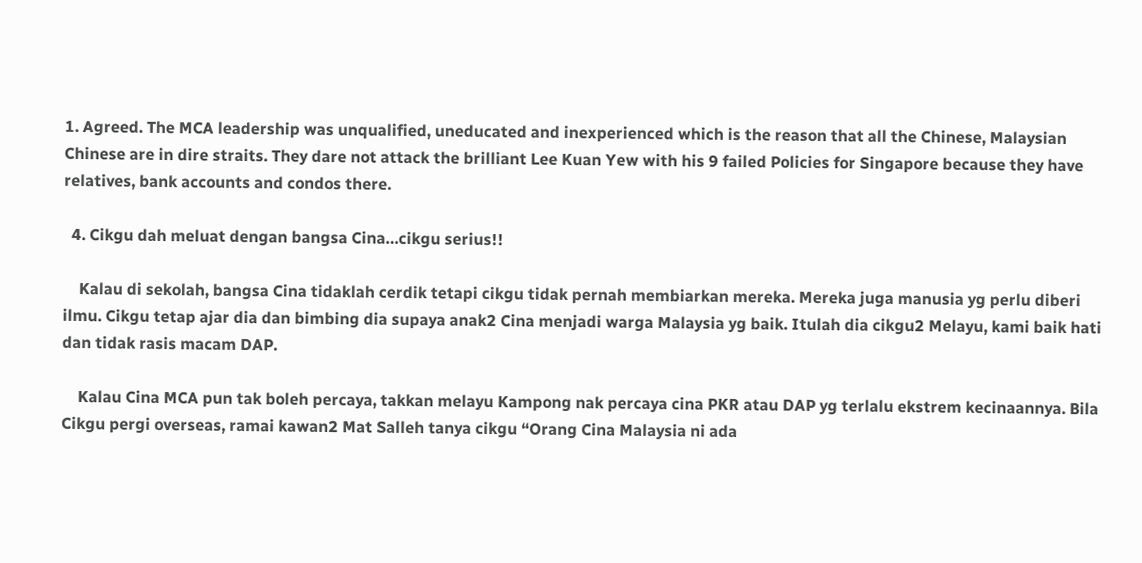1. Agreed. The MCA leadership was unqualified, uneducated and inexperienced which is the reason that all the Chinese, Malaysian Chinese are in dire straits. They dare not attack the brilliant Lee Kuan Yew with his 9 failed Policies for Singapore because they have relatives, bank accounts and condos there.

  4. Cikgu dah meluat dengan bangsa Cina…cikgu serius!!

    Kalau di sekolah, bangsa Cina tidaklah cerdik tetapi cikgu tidak pernah membiarkan mereka. Mereka juga manusia yg perlu diberi ilmu. Cikgu tetap ajar dia dan bimbing dia supaya anak2 Cina menjadi warga Malaysia yg baik. Itulah dia cikgu2 Melayu, kami baik hati dan tidak rasis macam DAP.

    Kalau Cina MCA pun tak boleh percaya, takkan melayu Kampong nak percaya cina PKR atau DAP yg terlalu ekstrem kecinaannya. Bila Cikgu pergi overseas, ramai kawan2 Mat Salleh tanya cikgu “Orang Cina Malaysia ni ada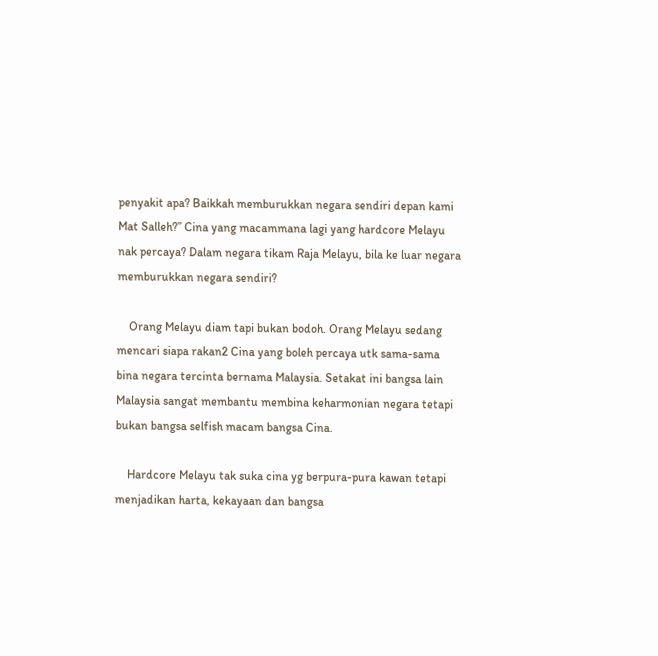penyakit apa? Baikkah memburukkan negara sendiri depan kami Mat Salleh?” Cina yang macammana lagi yang hardcore Melayu nak percaya? Dalam negara tikam Raja Melayu, bila ke luar negara memburukkan negara sendiri?

    Orang Melayu diam tapi bukan bodoh. Orang Melayu sedang mencari siapa rakan2 Cina yang boleh percaya utk sama-sama bina negara tercinta bernama Malaysia. Setakat ini bangsa lain Malaysia sangat membantu membina keharmonian negara tetapi bukan bangsa selfish macam bangsa Cina.

    Hardcore Melayu tak suka cina yg berpura-pura kawan tetapi menjadikan harta, kekayaan dan bangsa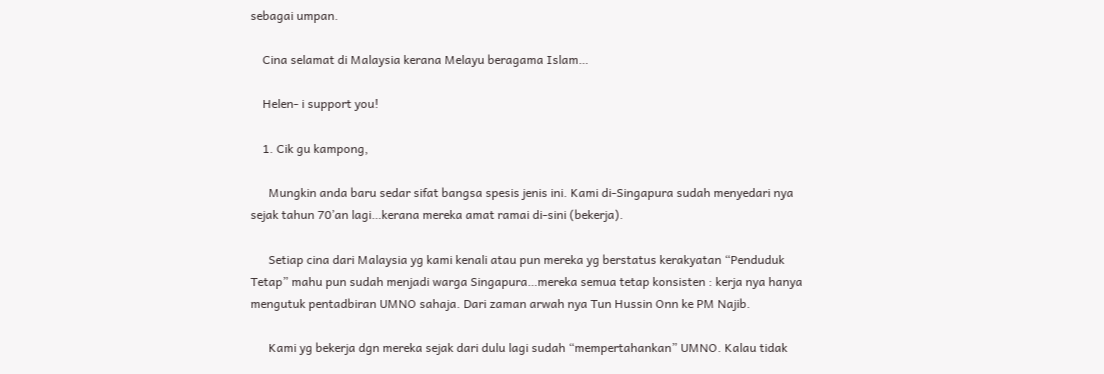sebagai umpan.

    Cina selamat di Malaysia kerana Melayu beragama Islam…

    Helen- i support you!

    1. Cik gu kampong,

      Mungkin anda baru sedar sifat bangsa spesis jenis ini. Kami di-Singapura sudah menyedari nya sejak tahun 70’an lagi…kerana mereka amat ramai di-sini (bekerja).

      Setiap cina dari Malaysia yg kami kenali atau pun mereka yg berstatus kerakyatan “Penduduk Tetap” mahu pun sudah menjadi warga Singapura…mereka semua tetap konsisten : kerja nya hanya mengutuk pentadbiran UMNO sahaja. Dari zaman arwah nya Tun Hussin Onn ke PM Najib.

      Kami yg bekerja dgn mereka sejak dari dulu lagi sudah “mempertahankan” UMNO. Kalau tidak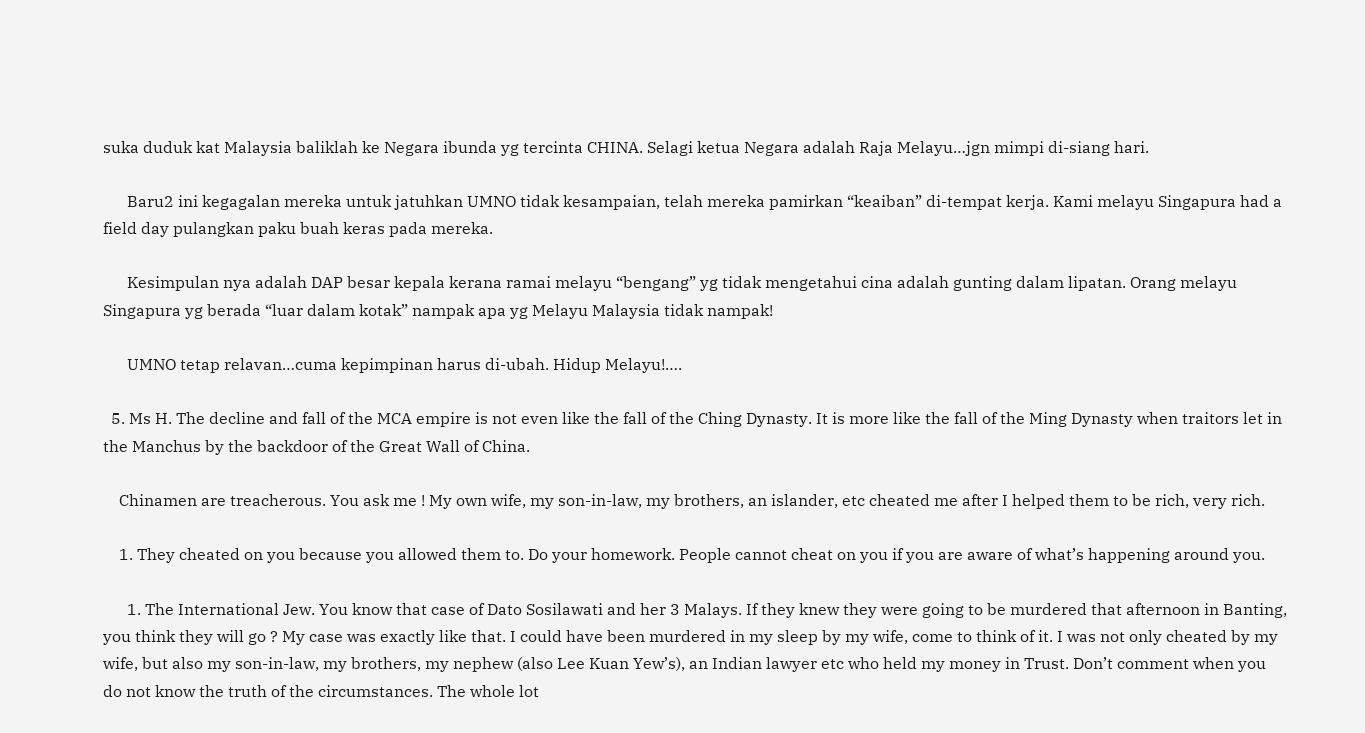suka duduk kat Malaysia baliklah ke Negara ibunda yg tercinta CHINA. Selagi ketua Negara adalah Raja Melayu…jgn mimpi di-siang hari.

      Baru2 ini kegagalan mereka untuk jatuhkan UMNO tidak kesampaian, telah mereka pamirkan “keaiban” di-tempat kerja. Kami melayu Singapura had a field day pulangkan paku buah keras pada mereka.

      Kesimpulan nya adalah DAP besar kepala kerana ramai melayu “bengang” yg tidak mengetahui cina adalah gunting dalam lipatan. Orang melayu Singapura yg berada “luar dalam kotak” nampak apa yg Melayu Malaysia tidak nampak!

      UMNO tetap relavan…cuma kepimpinan harus di-ubah. Hidup Melayu!….

  5. Ms H. The decline and fall of the MCA empire is not even like the fall of the Ching Dynasty. It is more like the fall of the Ming Dynasty when traitors let in the Manchus by the backdoor of the Great Wall of China.

    Chinamen are treacherous. You ask me ! My own wife, my son-in-law, my brothers, an islander, etc cheated me after I helped them to be rich, very rich.

    1. They cheated on you because you allowed them to. Do your homework. People cannot cheat on you if you are aware of what’s happening around you.

      1. The International Jew. You know that case of Dato Sosilawati and her 3 Malays. If they knew they were going to be murdered that afternoon in Banting, you think they will go ? My case was exactly like that. I could have been murdered in my sleep by my wife, come to think of it. I was not only cheated by my wife, but also my son-in-law, my brothers, my nephew (also Lee Kuan Yew’s), an Indian lawyer etc who held my money in Trust. Don’t comment when you do not know the truth of the circumstances. The whole lot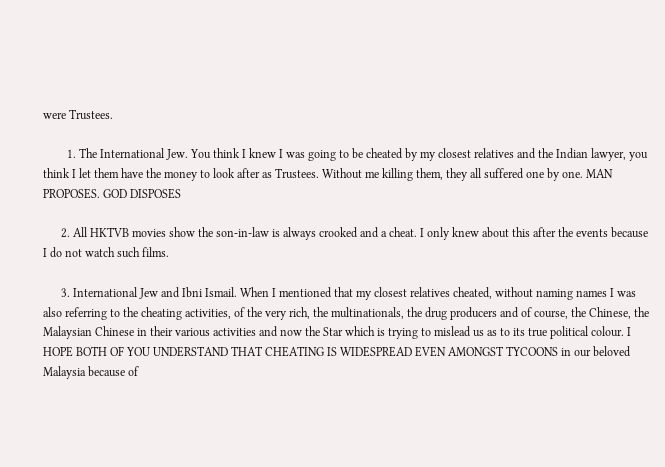were Trustees.

        1. The International Jew. You think I knew I was going to be cheated by my closest relatives and the Indian lawyer, you think I let them have the money to look after as Trustees. Without me killing them, they all suffered one by one. MAN PROPOSES. GOD DISPOSES

      2. All HKTVB movies show the son-in-law is always crooked and a cheat. I only knew about this after the events because I do not watch such films.

      3. International Jew and Ibni Ismail. When I mentioned that my closest relatives cheated, without naming names I was also referring to the cheating activities, of the very rich, the multinationals, the drug producers and of course, the Chinese, the Malaysian Chinese in their various activities and now the Star which is trying to mislead us as to its true political colour. I HOPE BOTH OF YOU UNDERSTAND THAT CHEATING IS WIDESPREAD EVEN AMONGST TYCOONS in our beloved Malaysia because of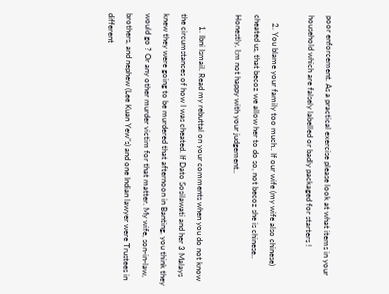poor enforcement. As a practical exercise please look at what items in your household which are falsely labelled or badly packaged for starters !

    2. You blame your family too much.. If our wife (my wife also chinese) cheated us, that becoz we allow her to do so, not becoz she is chinese.. Honestly, I;m not happy with your judgement..

      1. Ibni Ismail. Read my rebuttal on your comments when you do not know the circumstances of how I was cheated. If Dato Sosilawati and her 3 Malays knew they were going to be murdered that afternoon in Banting, you think they would go ? Or any other murder victim for that matter. My wife, son-in-law, brothers, and nephew (Lee Kuan Yew”s) and one Indian lawyer were Trustees in different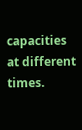capacities at different times.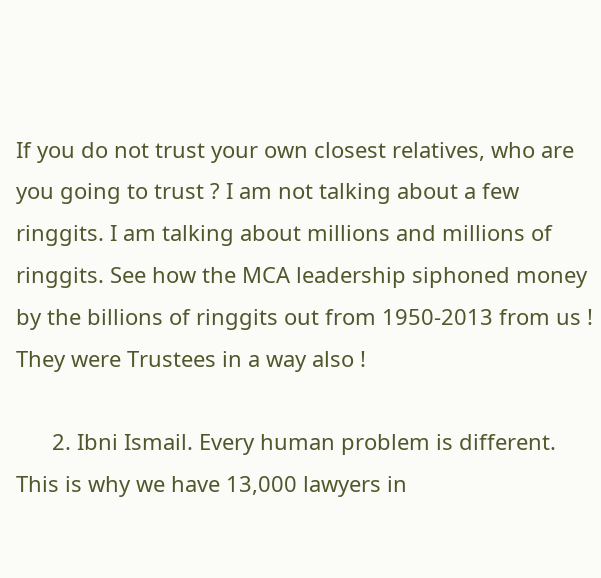If you do not trust your own closest relatives, who are you going to trust ? I am not talking about a few ringgits. I am talking about millions and millions of ringgits. See how the MCA leadership siphoned money by the billions of ringgits out from 1950-2013 from us ! They were Trustees in a way also !

      2. Ibni Ismail. Every human problem is different. This is why we have 13,000 lawyers in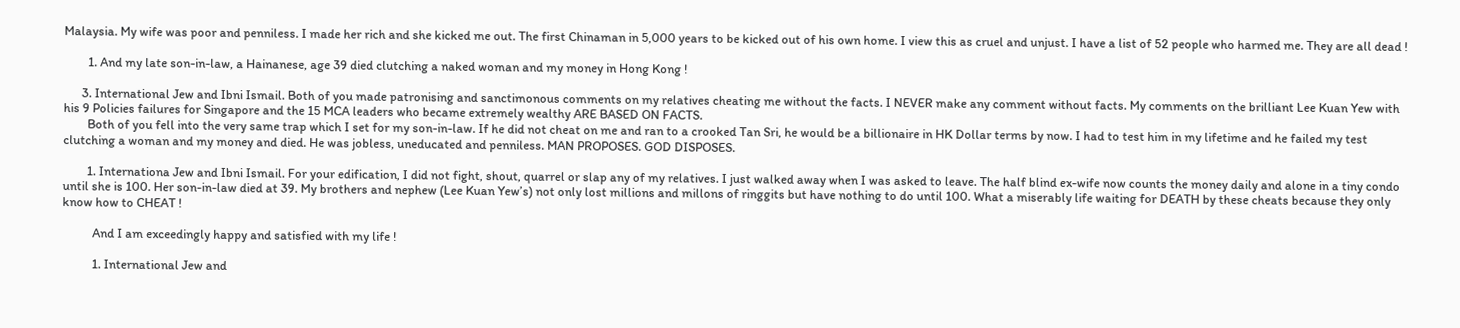Malaysia. My wife was poor and penniless. I made her rich and she kicked me out. The first Chinaman in 5,000 years to be kicked out of his own home. I view this as cruel and unjust. I have a list of 52 people who harmed me. They are all dead !

        1. And my late son-in-law, a Hainanese, age 39 died clutching a naked woman and my money in Hong Kong !

      3. International Jew and Ibni Ismail. Both of you made patronising and sanctimonous comments on my relatives cheating me without the facts. I NEVER make any comment without facts. My comments on the brilliant Lee Kuan Yew with his 9 Policies failures for Singapore and the 15 MCA leaders who became extremely wealthy ARE BASED ON FACTS.
        Both of you fell into the very same trap which I set for my son-in-law. If he did not cheat on me and ran to a crooked Tan Sri, he would be a billionaire in HK Dollar terms by now. I had to test him in my lifetime and he failed my test clutching a woman and my money and died. He was jobless, uneducated and penniless. MAN PROPOSES. GOD DISPOSES.

        1. Internationa Jew and Ibni Ismail. For your edification, I did not fight, shout, quarrel or slap any of my relatives. I just walked away when I was asked to leave. The half blind ex-wife now counts the money daily and alone in a tiny condo until she is 100. Her son-in-law died at 39. My brothers and nephew (Lee Kuan Yew’s) not only lost millions and millons of ringgits but have nothing to do until 100. What a miserably life waiting for DEATH by these cheats because they only know how to CHEAT !

          And I am exceedingly happy and satisfied with my life !

          1. International Jew and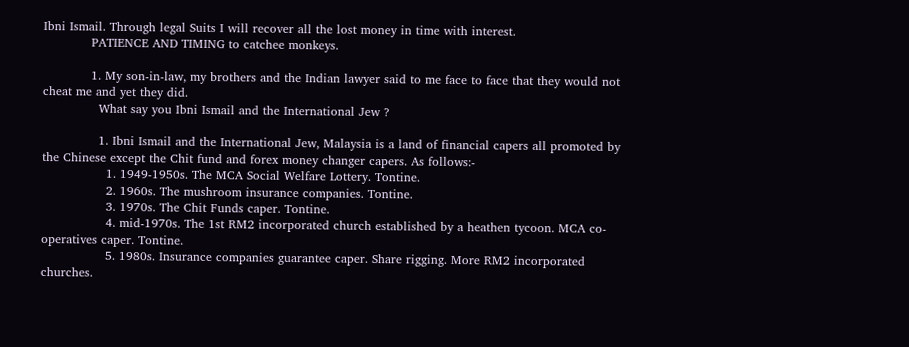Ibni Ismail. Through legal Suits I will recover all the lost money in time with interest.
            PATIENCE AND TIMING to catchee monkeys.

            1. My son-in-law, my brothers and the Indian lawyer said to me face to face that they would not cheat me and yet they did.
              What say you Ibni Ismail and the International Jew ?

              1. Ibni Ismail and the International Jew, Malaysia is a land of financial capers all promoted by the Chinese except the Chit fund and forex money changer capers. As follows:-
                1. 1949-1950s. The MCA Social Welfare Lottery. Tontine.
                2. 1960s. The mushroom insurance companies. Tontine.
                3. 1970s. The Chit Funds caper. Tontine.
                4. mid-1970s. The 1st RM2 incorporated church established by a heathen tycoon. MCA co-operatives caper. Tontine.
                5. 1980s. Insurance companies guarantee caper. Share rigging. More RM2 incorporated churches.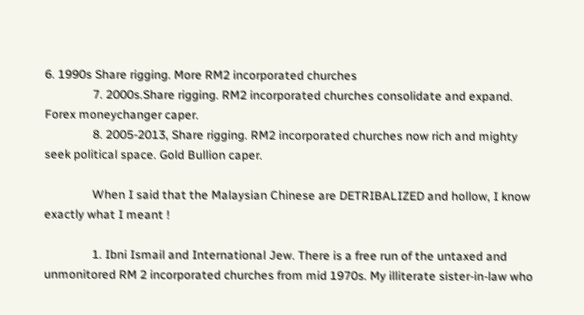6. 1990s Share rigging. More RM2 incorporated churches
                7. 2000s.Share rigging. RM2 incorporated churches consolidate and expand. Forex moneychanger caper.
                8. 2005-2013, Share rigging. RM2 incorporated churches now rich and mighty seek political space. Gold Bullion caper.

                When I said that the Malaysian Chinese are DETRIBALIZED and hollow, I know exactly what I meant !

                1. Ibni Ismail and International Jew. There is a free run of the untaxed and unmonitored RM 2 incorporated churches from mid 1970s. My illiterate sister-in-law who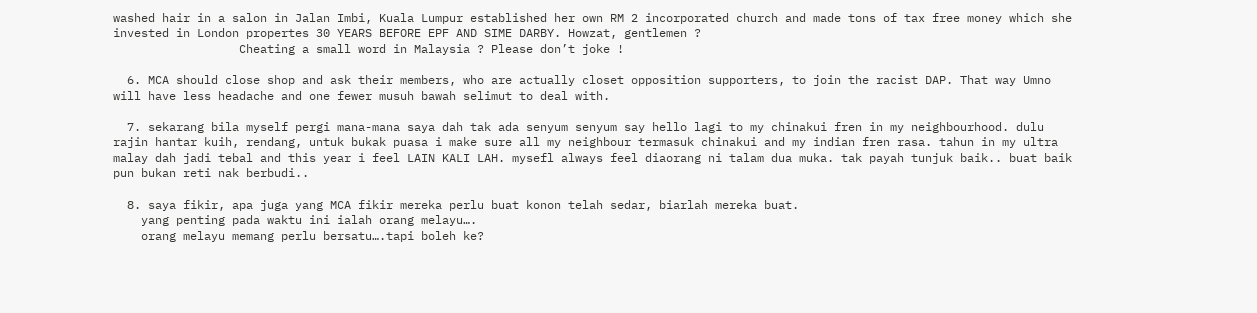washed hair in a salon in Jalan Imbi, Kuala Lumpur established her own RM 2 incorporated church and made tons of tax free money which she invested in London propertes 30 YEARS BEFORE EPF AND SIME DARBY. Howzat, gentlemen ?
                  Cheating a small word in Malaysia ? Please don’t joke !

  6. MCA should close shop and ask their members, who are actually closet opposition supporters, to join the racist DAP. That way Umno will have less headache and one fewer musuh bawah selimut to deal with.

  7. sekarang bila myself pergi mana-mana saya dah tak ada senyum senyum say hello lagi to my chinakui fren in my neighbourhood. dulu rajin hantar kuih, rendang, untuk bukak puasa i make sure all my neighbour termasuk chinakui and my indian fren rasa. tahun in my ultra malay dah jadi tebal and this year i feel LAIN KALI LAH. mysefl always feel diaorang ni talam dua muka. tak payah tunjuk baik.. buat baik pun bukan reti nak berbudi..

  8. saya fikir, apa juga yang MCA fikir mereka perlu buat konon telah sedar, biarlah mereka buat.
    yang penting pada waktu ini ialah orang melayu….
    orang melayu memang perlu bersatu….tapi boleh ke?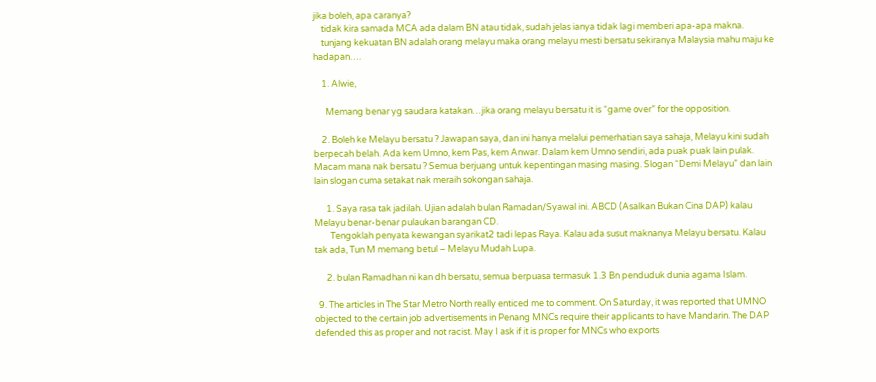jika boleh, apa caranya?
    tidak kira samada MCA ada dalam BN atau tidak, sudah jelas ianya tidak lagi memberi apa-apa makna.
    tunjang kekuatan BN adalah orang melayu maka orang melayu mesti bersatu sekiranya Malaysia mahu maju ke hadapan….

    1. Alwie,

      Memang benar yg saudara katakan…jika orang melayu bersatu it is “game over” for the opposition.

    2. Boleh ke Melayu bersatu ? Jawapan saya, dan ini hanya melalui pemerhatian saya sahaja, Melayu kini sudah berpecah belah. Ada kem Umno, kem Pas, kem Anwar. Dalam kem Umno sendiri, ada puak puak lain pulak. Macam mana nak bersatu ? Semua berjuang untuk kepentingan masing masing. Slogan “Demi Melayu” dan lain lain slogan cuma setakat nak meraih sokongan sahaja.

      1. Saya rasa tak jadilah. Ujian adalah bulan Ramadan/Syawal ini. ABCD (Asalkan Bukan Cina DAP) kalau Melayu benar-benar pulaukan barangan CD.
        Tengoklah penyata kewangan syarikat2 tadi lepas Raya. Kalau ada susut maknanya Melayu bersatu. Kalau tak ada, Tun M memang betul – Melayu Mudah Lupa.

      2. bulan Ramadhan ni kan dh bersatu, semua berpuasa termasuk 1.3 Bn penduduk dunia agama Islam.

  9. The articles in The Star Metro North really enticed me to comment. On Saturday, it was reported that UMNO objected to the certain job advertisements in Penang MNCs require their applicants to have Mandarin. The DAP defended this as proper and not racist. May I ask if it is proper for MNCs who exports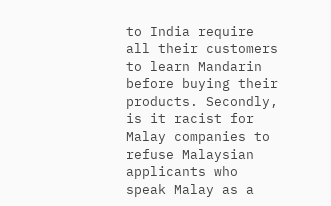to India require all their customers to learn Mandarin before buying their products. Secondly, is it racist for Malay companies to refuse Malaysian applicants who speak Malay as a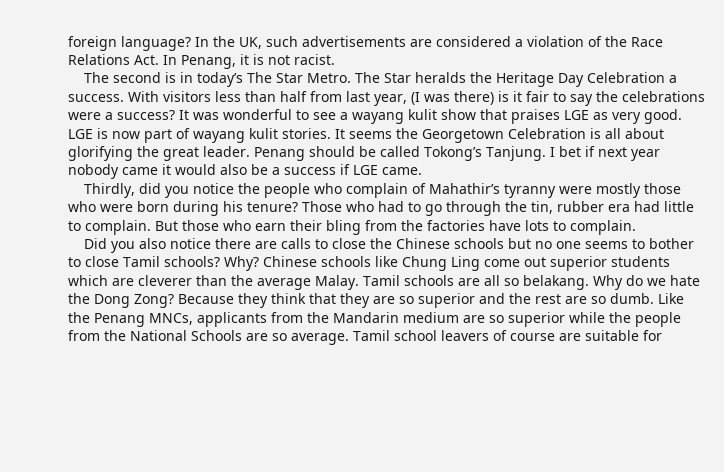foreign language? In the UK, such advertisements are considered a violation of the Race Relations Act. In Penang, it is not racist.
    The second is in today’s The Star Metro. The Star heralds the Heritage Day Celebration a success. With visitors less than half from last year, (I was there) is it fair to say the celebrations were a success? It was wonderful to see a wayang kulit show that praises LGE as very good. LGE is now part of wayang kulit stories. It seems the Georgetown Celebration is all about glorifying the great leader. Penang should be called Tokong’s Tanjung. I bet if next year nobody came it would also be a success if LGE came.
    Thirdly, did you notice the people who complain of Mahathir’s tyranny were mostly those who were born during his tenure? Those who had to go through the tin, rubber era had little to complain. But those who earn their bling from the factories have lots to complain.
    Did you also notice there are calls to close the Chinese schools but no one seems to bother to close Tamil schools? Why? Chinese schools like Chung Ling come out superior students which are cleverer than the average Malay. Tamil schools are all so belakang. Why do we hate the Dong Zong? Because they think that they are so superior and the rest are so dumb. Like the Penang MNCs, applicants from the Mandarin medium are so superior while the people from the National Schools are so average. Tamil school leavers of course are suitable for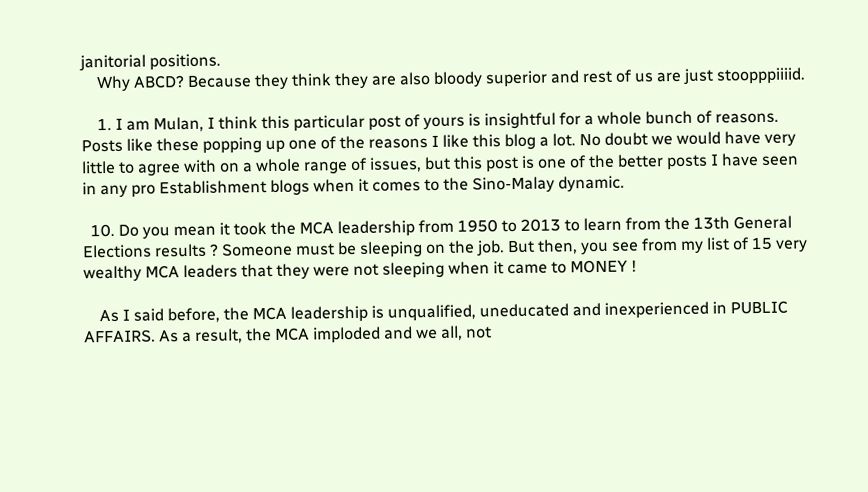janitorial positions.
    Why ABCD? Because they think they are also bloody superior and rest of us are just stoopppiiiid.

    1. I am Mulan, I think this particular post of yours is insightful for a whole bunch of reasons. Posts like these popping up one of the reasons I like this blog a lot. No doubt we would have very little to agree with on a whole range of issues, but this post is one of the better posts I have seen in any pro Establishment blogs when it comes to the Sino-Malay dynamic.

  10. Do you mean it took the MCA leadership from 1950 to 2013 to learn from the 13th General Elections results ? Someone must be sleeping on the job. But then, you see from my list of 15 very wealthy MCA leaders that they were not sleeping when it came to MONEY !

    As I said before, the MCA leadership is unqualified, uneducated and inexperienced in PUBLIC AFFAIRS. As a result, the MCA imploded and we all, not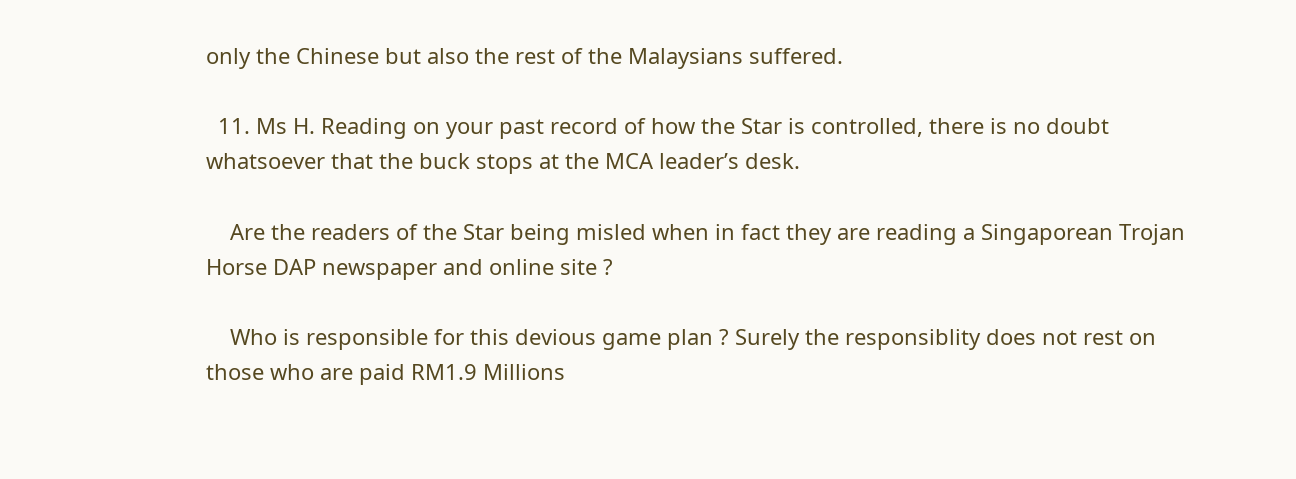only the Chinese but also the rest of the Malaysians suffered.

  11. Ms H. Reading on your past record of how the Star is controlled, there is no doubt whatsoever that the buck stops at the MCA leader’s desk.

    Are the readers of the Star being misled when in fact they are reading a Singaporean Trojan Horse DAP newspaper and online site ?

    Who is responsible for this devious game plan ? Surely the responsiblity does not rest on those who are paid RM1.9 Millions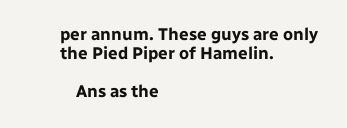per annum. These guys are only the Pied Piper of Hamelin.

    Ans as the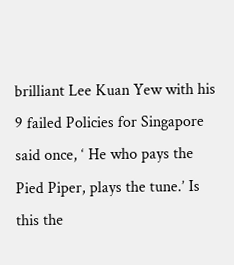brilliant Lee Kuan Yew with his 9 failed Policies for Singapore said once, ‘ He who pays the Pied Piper, plays the tune.’ Is this the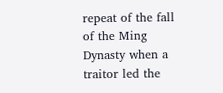repeat of the fall of the Ming Dynasty when a traitor led the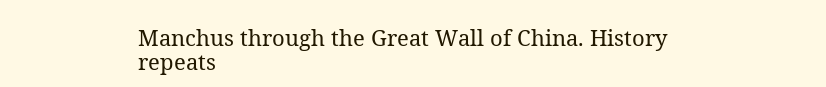Manchus through the Great Wall of China. History repeats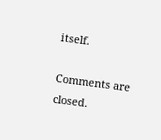itself.

Comments are closed.